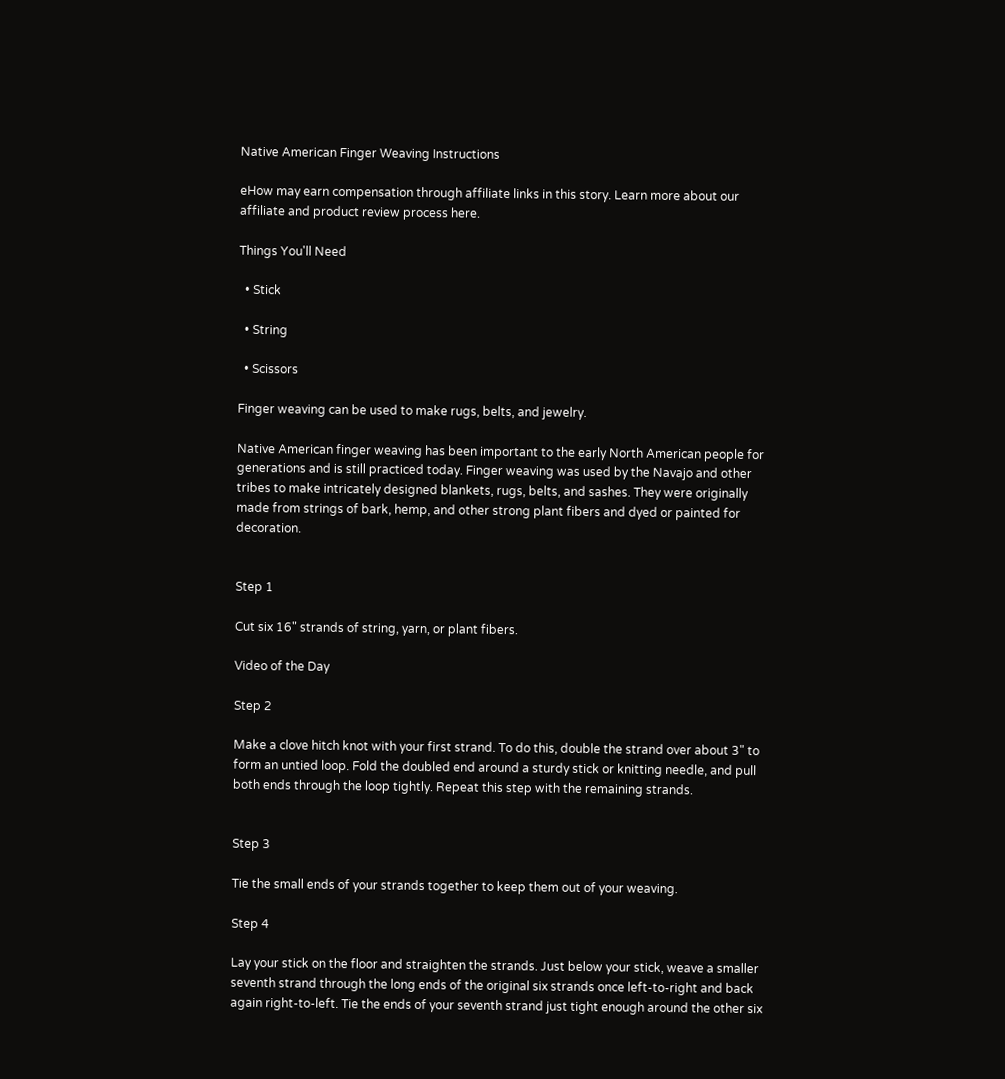Native American Finger Weaving Instructions

eHow may earn compensation through affiliate links in this story. Learn more about our affiliate and product review process here.

Things You'll Need

  • Stick

  • String

  • Scissors

Finger weaving can be used to make rugs, belts, and jewelry.

Native American finger weaving has been important to the early North American people for generations and is still practiced today. Finger weaving was used by the Navajo and other tribes to make intricately designed blankets, rugs, belts, and sashes. They were originally made from strings of bark, hemp, and other strong plant fibers and dyed or painted for decoration.


Step 1

Cut six 16" strands of string, yarn, or plant fibers.

Video of the Day

Step 2

Make a clove hitch knot with your first strand. To do this, double the strand over about 3" to form an untied loop. Fold the doubled end around a sturdy stick or knitting needle, and pull both ends through the loop tightly. Repeat this step with the remaining strands.


Step 3

Tie the small ends of your strands together to keep them out of your weaving.

Step 4

Lay your stick on the floor and straighten the strands. Just below your stick, weave a smaller seventh strand through the long ends of the original six strands once left-to-right and back again right-to-left. Tie the ends of your seventh strand just tight enough around the other six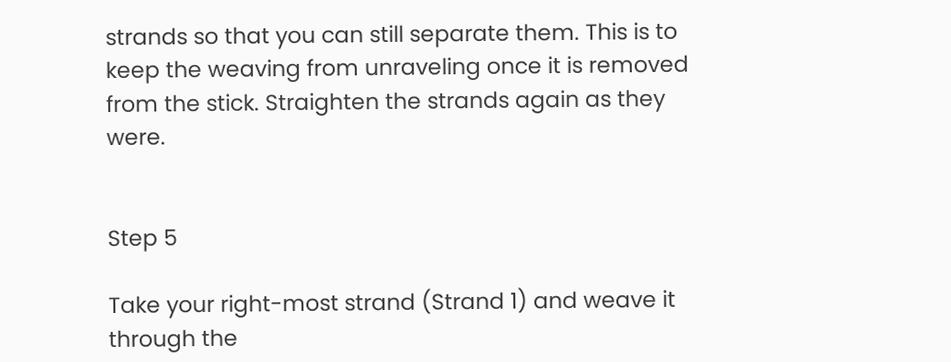strands so that you can still separate them. This is to keep the weaving from unraveling once it is removed from the stick. Straighten the strands again as they were.


Step 5

Take your right-most strand (Strand 1) and weave it through the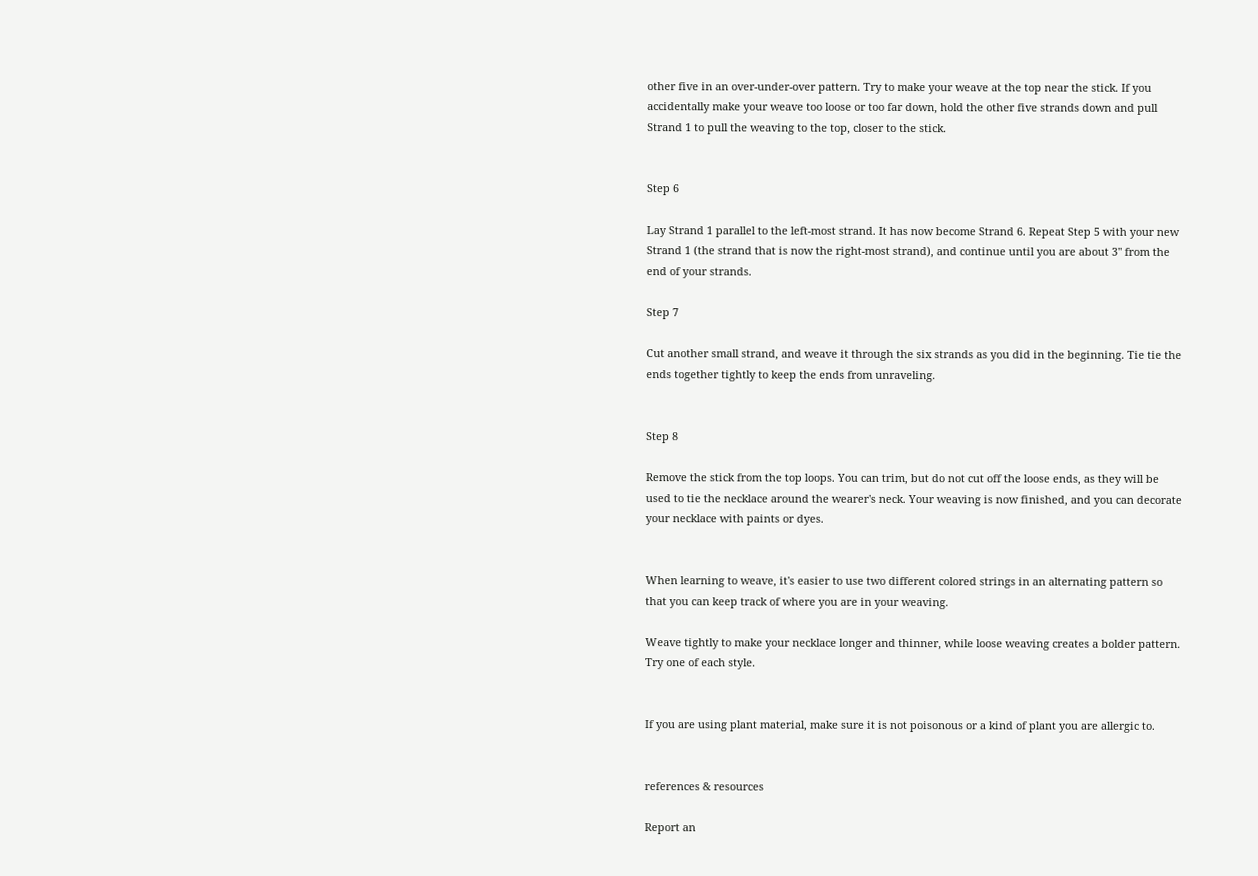other five in an over-under-over pattern. Try to make your weave at the top near the stick. If you accidentally make your weave too loose or too far down, hold the other five strands down and pull Strand 1 to pull the weaving to the top, closer to the stick.


Step 6

Lay Strand 1 parallel to the left-most strand. It has now become Strand 6. Repeat Step 5 with your new Strand 1 (the strand that is now the right-most strand), and continue until you are about 3" from the end of your strands.

Step 7

Cut another small strand, and weave it through the six strands as you did in the beginning. Tie tie the ends together tightly to keep the ends from unraveling.


Step 8

Remove the stick from the top loops. You can trim, but do not cut off the loose ends, as they will be used to tie the necklace around the wearer's neck. Your weaving is now finished, and you can decorate your necklace with paints or dyes.


When learning to weave, it's easier to use two different colored strings in an alternating pattern so that you can keep track of where you are in your weaving.

Weave tightly to make your necklace longer and thinner, while loose weaving creates a bolder pattern. Try one of each style.


If you are using plant material, make sure it is not poisonous or a kind of plant you are allergic to.


references & resources

Report an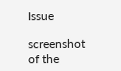Issue

screenshot of the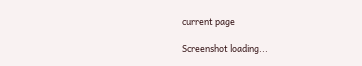current page

Screenshot loading...